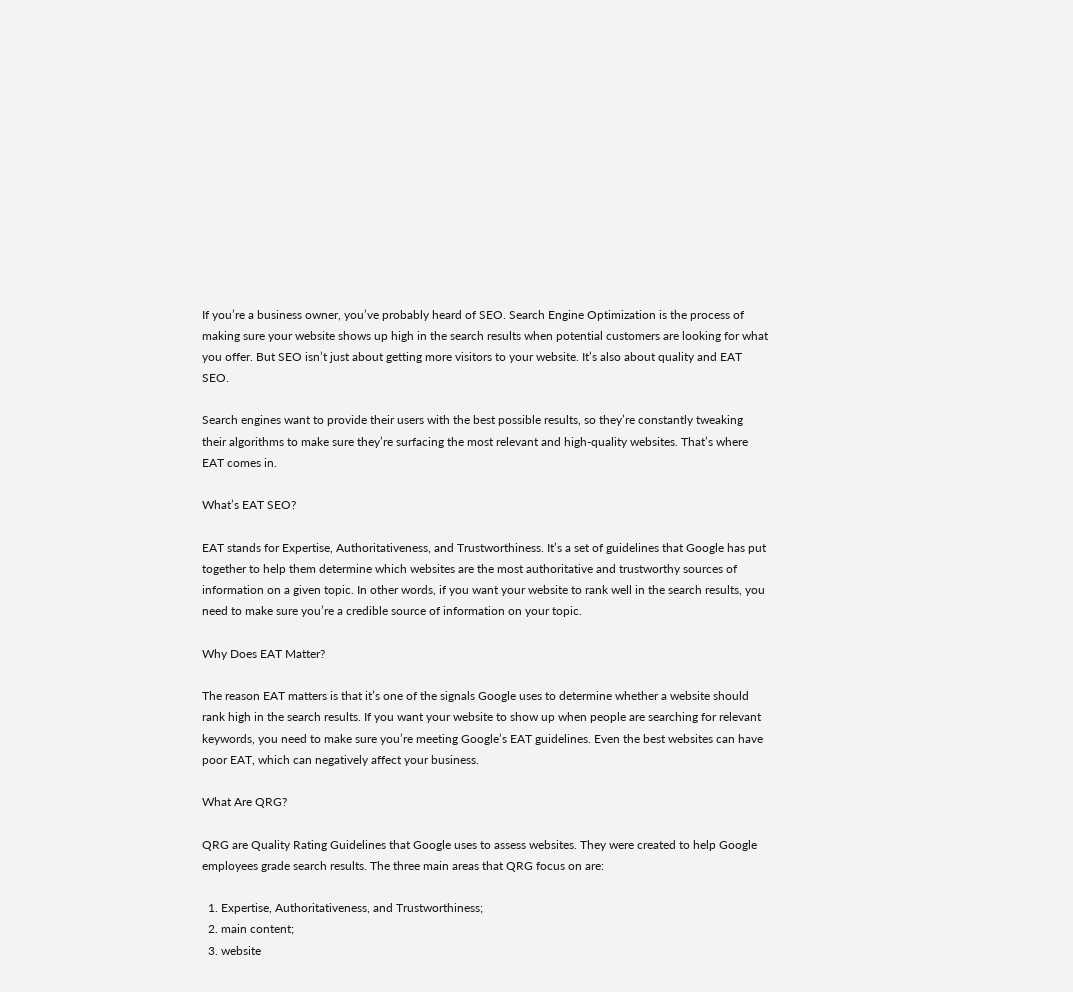If you’re a business owner, you’ve probably heard of SEO. Search Engine Optimization is the process of making sure your website shows up high in the search results when potential customers are looking for what you offer. But SEO isn’t just about getting more visitors to your website. It’s also about quality and EAT SEO.

Search engines want to provide their users with the best possible results, so they’re constantly tweaking their algorithms to make sure they’re surfacing the most relevant and high-quality websites. That’s where EAT comes in.

What’s EAT SEO?

EAT stands for Expertise, Authoritativeness, and Trustworthiness. It’s a set of guidelines that Google has put together to help them determine which websites are the most authoritative and trustworthy sources of information on a given topic. In other words, if you want your website to rank well in the search results, you need to make sure you’re a credible source of information on your topic.

Why Does EAT Matter?

The reason EAT matters is that it’s one of the signals Google uses to determine whether a website should rank high in the search results. If you want your website to show up when people are searching for relevant keywords, you need to make sure you’re meeting Google’s EAT guidelines. Even the best websites can have poor EAT, which can negatively affect your business.

What Are QRG?

QRG are Quality Rating Guidelines that Google uses to assess websites. They were created to help Google employees grade search results. The three main areas that QRG focus on are:

  1. Expertise, Authoritativeness, and Trustworthiness;
  2. main content;
  3. website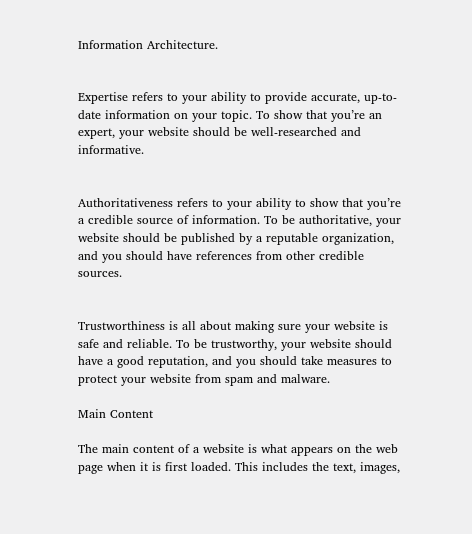Information Architecture.


Expertise refers to your ability to provide accurate, up-to-date information on your topic. To show that you’re an expert, your website should be well-researched and informative.


Authoritativeness refers to your ability to show that you’re a credible source of information. To be authoritative, your website should be published by a reputable organization, and you should have references from other credible sources.


Trustworthiness is all about making sure your website is safe and reliable. To be trustworthy, your website should have a good reputation, and you should take measures to protect your website from spam and malware.

Main Content

The main content of a website is what appears on the web page when it is first loaded. This includes the text, images,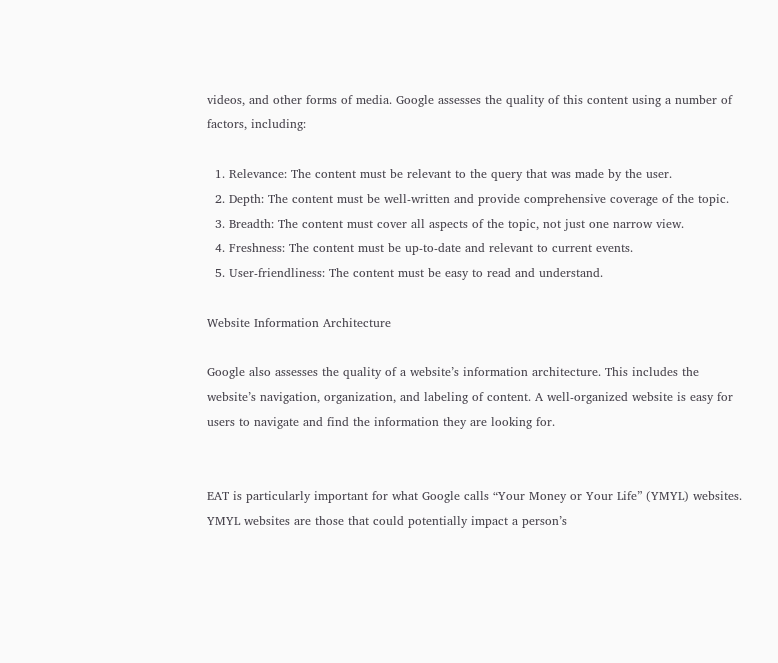videos, and other forms of media. Google assesses the quality of this content using a number of factors, including:

  1. Relevance: The content must be relevant to the query that was made by the user.
  2. Depth: The content must be well-written and provide comprehensive coverage of the topic.
  3. Breadth: The content must cover all aspects of the topic, not just one narrow view.
  4. Freshness: The content must be up-to-date and relevant to current events.
  5. User-friendliness: The content must be easy to read and understand.

Website Information Architecture

Google also assesses the quality of a website’s information architecture. This includes the website’s navigation, organization, and labeling of content. A well-organized website is easy for users to navigate and find the information they are looking for.


EAT is particularly important for what Google calls “Your Money or Your Life” (YMYL) websites. YMYL websites are those that could potentially impact a person’s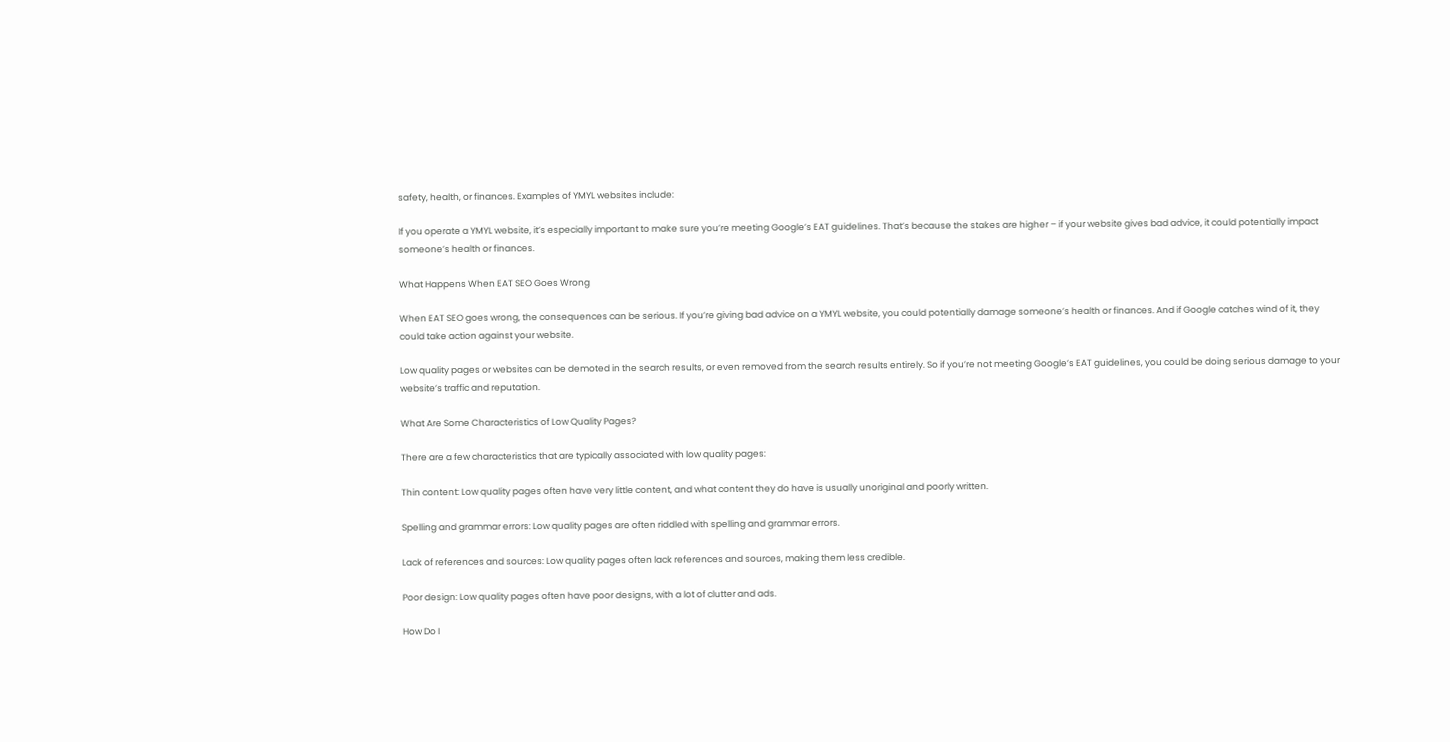safety, health, or finances. Examples of YMYL websites include:

If you operate a YMYL website, it’s especially important to make sure you’re meeting Google’s EAT guidelines. That’s because the stakes are higher – if your website gives bad advice, it could potentially impact someone’s health or finances.

What Happens When EAT SEO Goes Wrong

When EAT SEO goes wrong, the consequences can be serious. If you’re giving bad advice on a YMYL website, you could potentially damage someone’s health or finances. And if Google catches wind of it, they could take action against your website.

Low quality pages or websites can be demoted in the search results, or even removed from the search results entirely. So if you’re not meeting Google’s EAT guidelines, you could be doing serious damage to your website’s traffic and reputation.

What Are Some Characteristics of Low Quality Pages?

There are a few characteristics that are typically associated with low quality pages:

Thin content: Low quality pages often have very little content, and what content they do have is usually unoriginal and poorly written.

Spelling and grammar errors: Low quality pages are often riddled with spelling and grammar errors.

Lack of references and sources: Low quality pages often lack references and sources, making them less credible.

Poor design: Low quality pages often have poor designs, with a lot of clutter and ads.

How Do I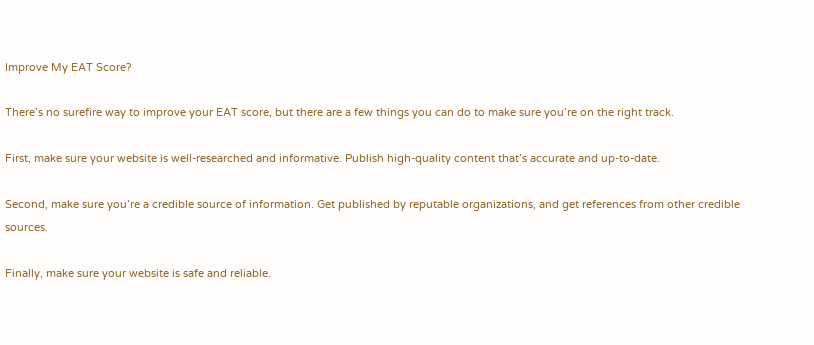Improve My EAT Score?

There’s no surefire way to improve your EAT score, but there are a few things you can do to make sure you’re on the right track.

First, make sure your website is well-researched and informative. Publish high-quality content that’s accurate and up-to-date.

Second, make sure you’re a credible source of information. Get published by reputable organizations, and get references from other credible sources.

Finally, make sure your website is safe and reliable.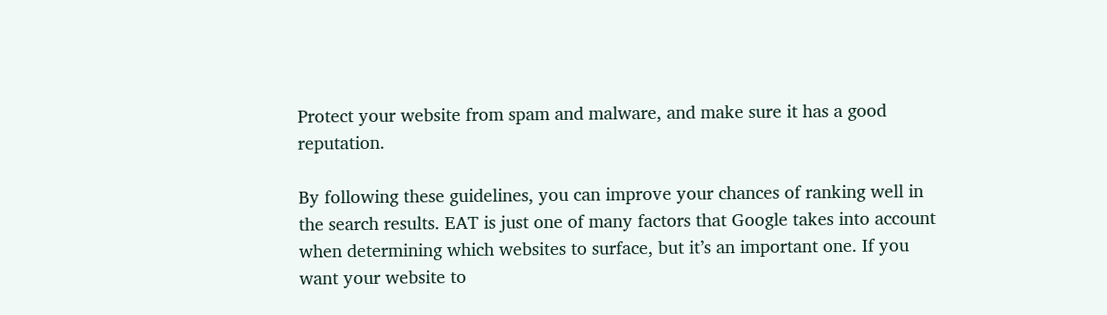Protect your website from spam and malware, and make sure it has a good reputation.

By following these guidelines, you can improve your chances of ranking well in the search results. EAT is just one of many factors that Google takes into account when determining which websites to surface, but it’s an important one. If you want your website to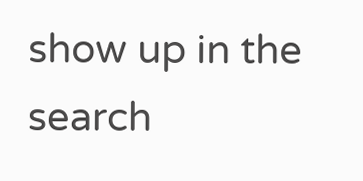show up in the search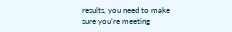results, you need to make sure you’re meeting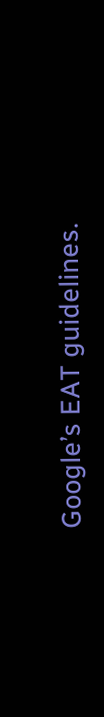Google’s EAT guidelines.